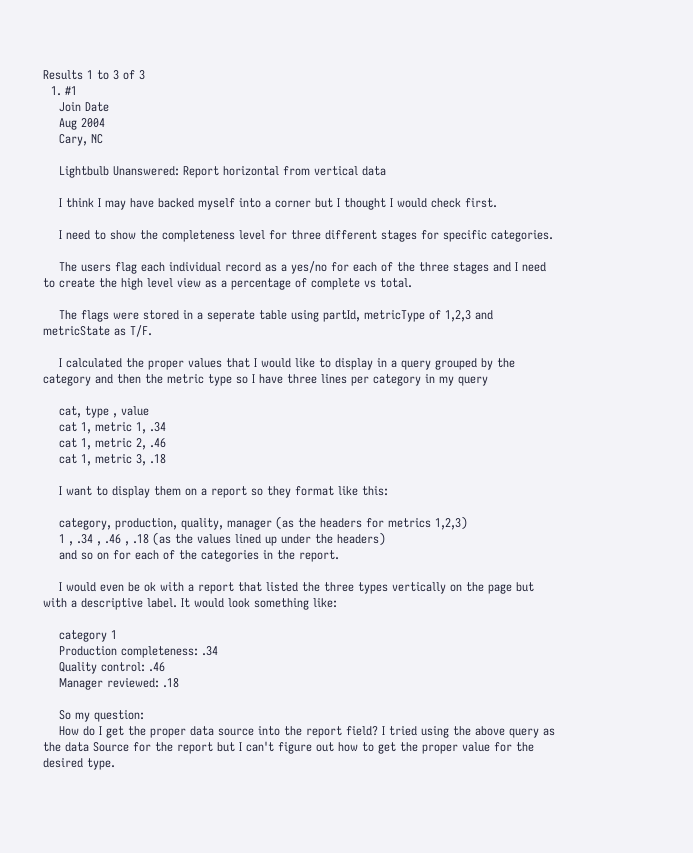Results 1 to 3 of 3
  1. #1
    Join Date
    Aug 2004
    Cary, NC

    Lightbulb Unanswered: Report horizontal from vertical data

    I think I may have backed myself into a corner but I thought I would check first.

    I need to show the completeness level for three different stages for specific categories.

    The users flag each individual record as a yes/no for each of the three stages and I need to create the high level view as a percentage of complete vs total.

    The flags were stored in a seperate table using partId, metricType of 1,2,3 and metricState as T/F.

    I calculated the proper values that I would like to display in a query grouped by the category and then the metric type so I have three lines per category in my query

    cat, type , value
    cat 1, metric 1, .34
    cat 1, metric 2, .46
    cat 1, metric 3, .18

    I want to display them on a report so they format like this:

    category, production, quality, manager (as the headers for metrics 1,2,3)
    1 , .34 , .46 , .18 (as the values lined up under the headers)
    and so on for each of the categories in the report.

    I would even be ok with a report that listed the three types vertically on the page but with a descriptive label. It would look something like:

    category 1
    Production completeness: .34
    Quality control: .46
    Manager reviewed: .18

    So my question:
    How do I get the proper data source into the report field? I tried using the above query as the data Source for the report but I can't figure out how to get the proper value for the desired type.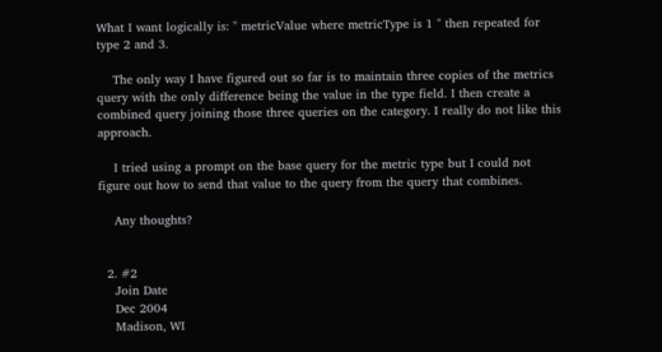What I want logically is: " metricValue where metricType is 1 " then repeated for type 2 and 3.

    The only way I have figured out so far is to maintain three copies of the metrics query with the only difference being the value in the type field. I then create a combined query joining those three queries on the category. I really do not like this approach.

    I tried using a prompt on the base query for the metric type but I could not figure out how to send that value to the query from the query that combines.

    Any thoughts?


  2. #2
    Join Date
    Dec 2004
    Madison, WI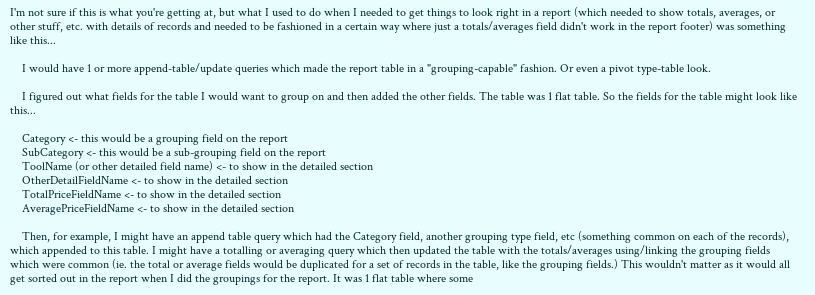I'm not sure if this is what you're getting at, but what I used to do when I needed to get things to look right in a report (which needed to show totals, averages, or other stuff, etc. with details of records and needed to be fashioned in a certain way where just a totals/averages field didn't work in the report footer) was something like this...

    I would have 1 or more append-table/update queries which made the report table in a "grouping-capable" fashion. Or even a pivot type-table look.

    I figured out what fields for the table I would want to group on and then added the other fields. The table was 1 flat table. So the fields for the table might look like this...

    Category <- this would be a grouping field on the report
    SubCategory <- this would be a sub-grouping field on the report
    ToolName (or other detailed field name) <- to show in the detailed section
    OtherDetailFieldName <- to show in the detailed section
    TotalPriceFieldName <- to show in the detailed section
    AveragePriceFieldName <- to show in the detailed section

    Then, for example, I might have an append table query which had the Category field, another grouping type field, etc (something common on each of the records), which appended to this table. I might have a totalling or averaging query which then updated the table with the totals/averages using/linking the grouping fields which were common (ie. the total or average fields would be duplicated for a set of records in the table, like the grouping fields.) This wouldn't matter as it would all get sorted out in the report when I did the groupings for the report. It was 1 flat table where some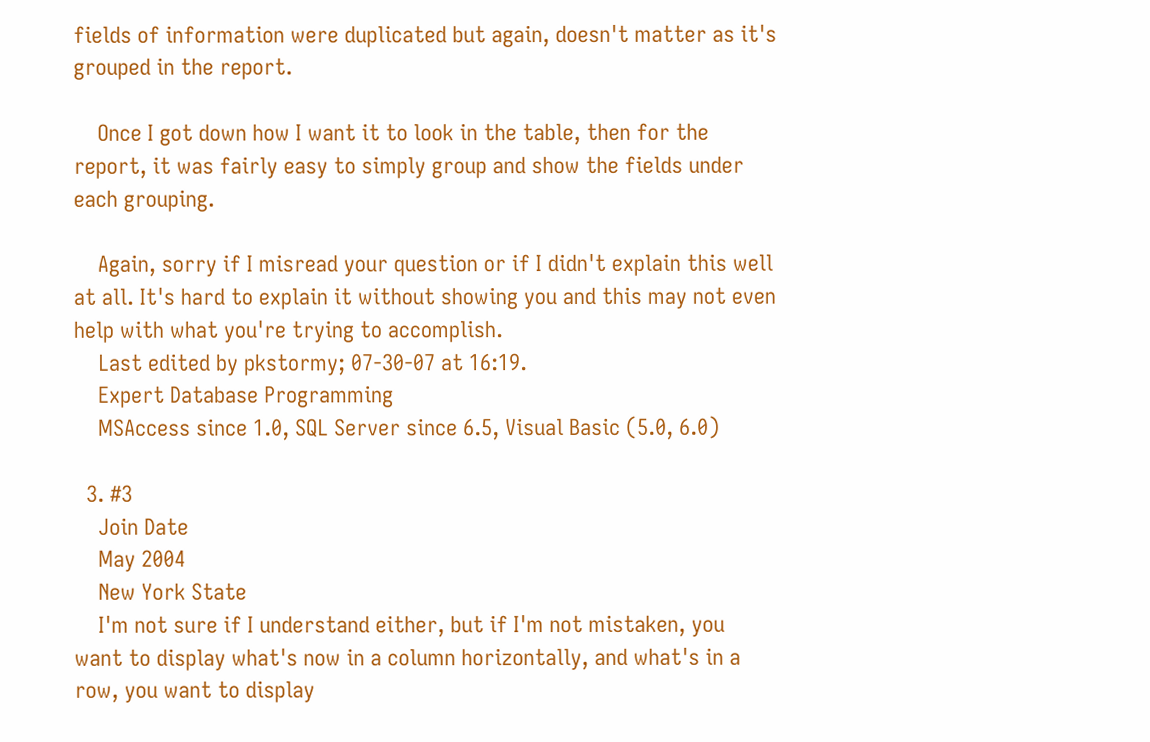fields of information were duplicated but again, doesn't matter as it's grouped in the report.

    Once I got down how I want it to look in the table, then for the report, it was fairly easy to simply group and show the fields under each grouping.

    Again, sorry if I misread your question or if I didn't explain this well at all. It's hard to explain it without showing you and this may not even help with what you're trying to accomplish.
    Last edited by pkstormy; 07-30-07 at 16:19.
    Expert Database Programming
    MSAccess since 1.0, SQL Server since 6.5, Visual Basic (5.0, 6.0)

  3. #3
    Join Date
    May 2004
    New York State
    I'm not sure if I understand either, but if I'm not mistaken, you want to display what's now in a column horizontally, and what's in a row, you want to display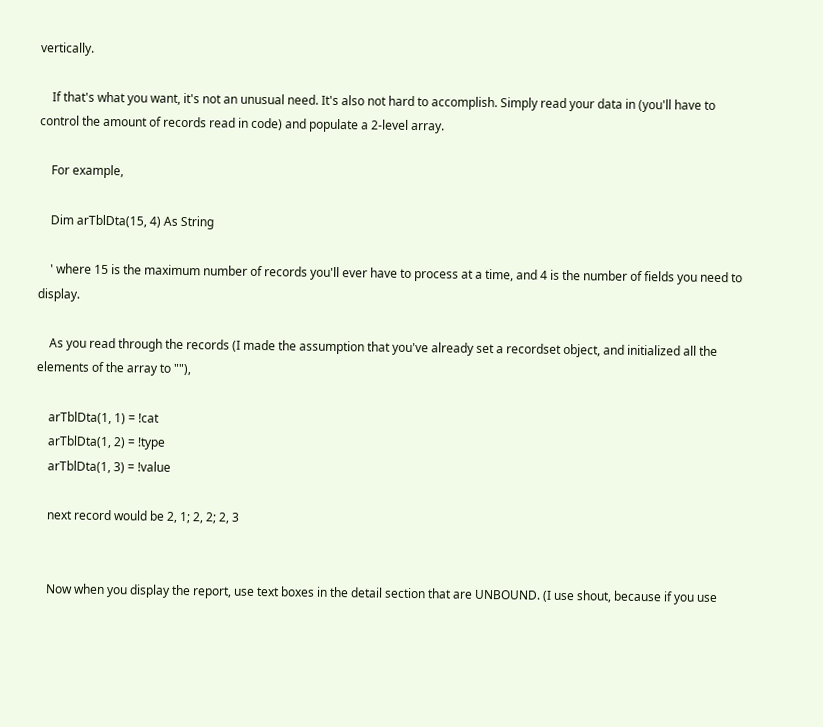vertically.

    If that's what you want, it's not an unusual need. It's also not hard to accomplish. Simply read your data in (you'll have to control the amount of records read in code) and populate a 2-level array.

    For example,

    Dim arTblDta(15, 4) As String

    ' where 15 is the maximum number of records you'll ever have to process at a time, and 4 is the number of fields you need to display.

    As you read through the records (I made the assumption that you've already set a recordset object, and initialized all the elements of the array to ""),

    arTblDta(1, 1) = !cat
    arTblDta(1, 2) = !type
    arTblDta(1, 3) = !value

    next record would be 2, 1; 2, 2; 2, 3


    Now when you display the report, use text boxes in the detail section that are UNBOUND. (I use shout, because if you use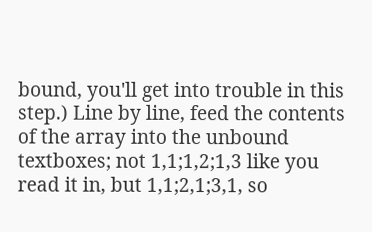bound, you'll get into trouble in this step.) Line by line, feed the contents of the array into the unbound textboxes; not 1,1;1,2;1,3 like you read it in, but 1,1;2,1;3,1, so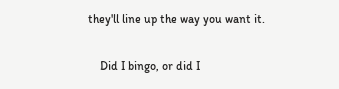they'll line up the way you want it.

    Did I bingo, or did I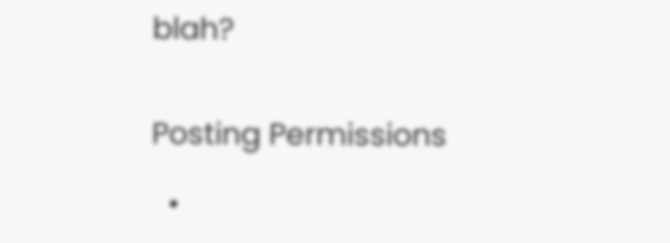blah?


Posting Permissions

  •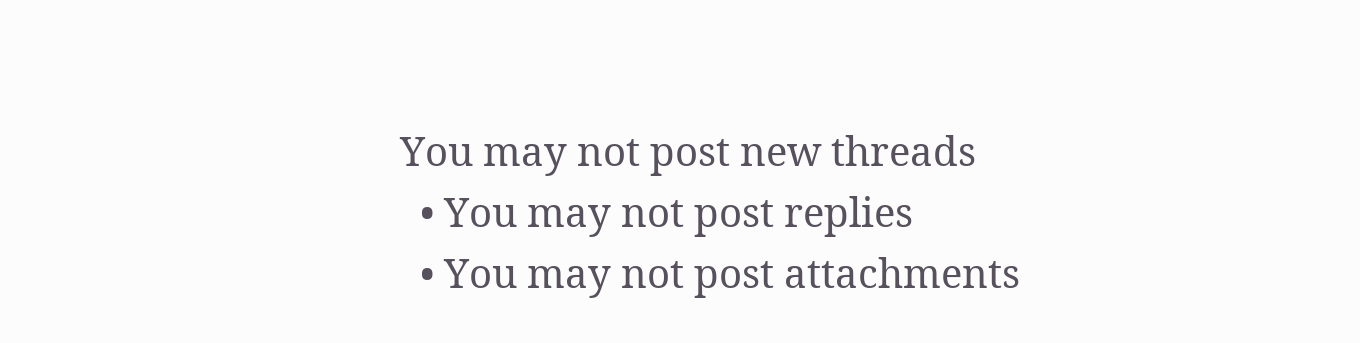You may not post new threads
  • You may not post replies
  • You may not post attachments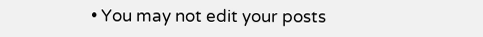• You may not edit your posts